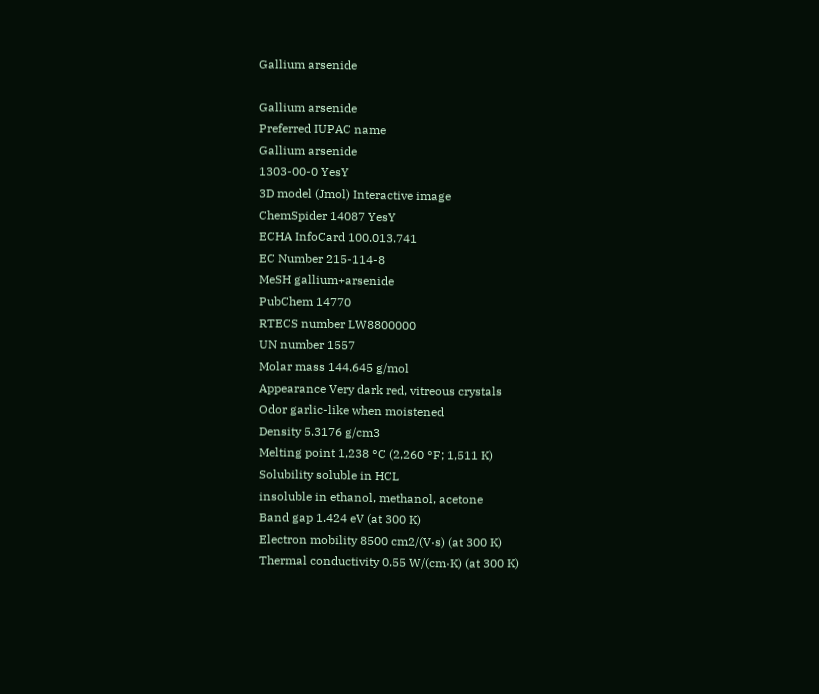Gallium arsenide

Gallium arsenide
Preferred IUPAC name
Gallium arsenide
1303-00-0 YesY
3D model (Jmol) Interactive image
ChemSpider 14087 YesY
ECHA InfoCard 100.013.741
EC Number 215-114-8
MeSH gallium+arsenide
PubChem 14770
RTECS number LW8800000
UN number 1557
Molar mass 144.645 g/mol
Appearance Very dark red, vitreous crystals
Odor garlic-like when moistened
Density 5.3176 g/cm3
Melting point 1,238 °C (2,260 °F; 1,511 K)
Solubility soluble in HCL
insoluble in ethanol, methanol, acetone
Band gap 1.424 eV (at 300 K)
Electron mobility 8500 cm2/(V·s) (at 300 K)
Thermal conductivity 0.55 W/(cm·K) (at 300 K)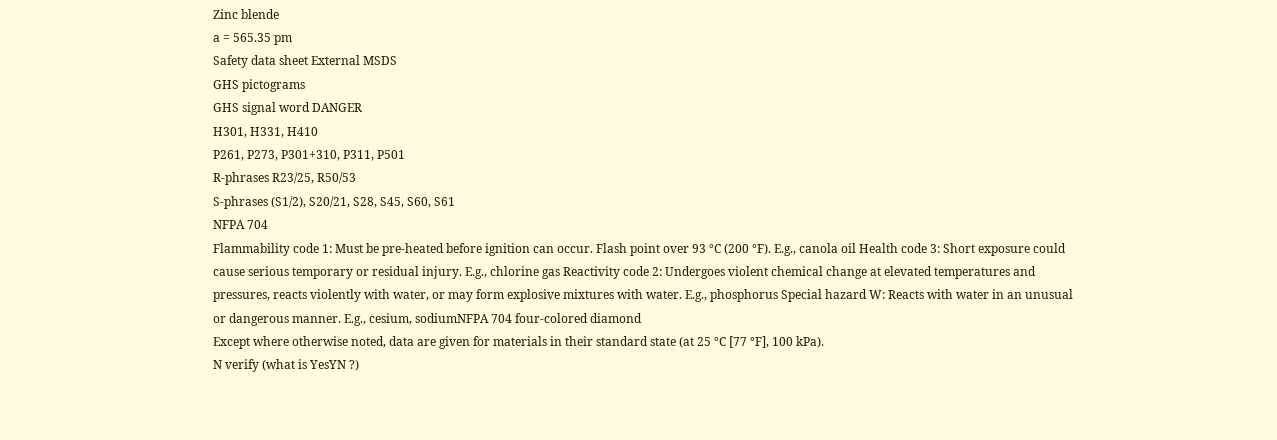Zinc blende
a = 565.35 pm
Safety data sheet External MSDS
GHS pictograms
GHS signal word DANGER
H301, H331, H410
P261, P273, P301+310, P311, P501
R-phrases R23/25, R50/53
S-phrases (S1/2), S20/21, S28, S45, S60, S61
NFPA 704
Flammability code 1: Must be pre-heated before ignition can occur. Flash point over 93 °C (200 °F). E.g., canola oil Health code 3: Short exposure could cause serious temporary or residual injury. E.g., chlorine gas Reactivity code 2: Undergoes violent chemical change at elevated temperatures and pressures, reacts violently with water, or may form explosive mixtures with water. E.g., phosphorus Special hazard W: Reacts with water in an unusual or dangerous manner. E.g., cesium, sodiumNFPA 704 four-colored diamond
Except where otherwise noted, data are given for materials in their standard state (at 25 °C [77 °F], 100 kPa).
N verify (what is YesYN ?)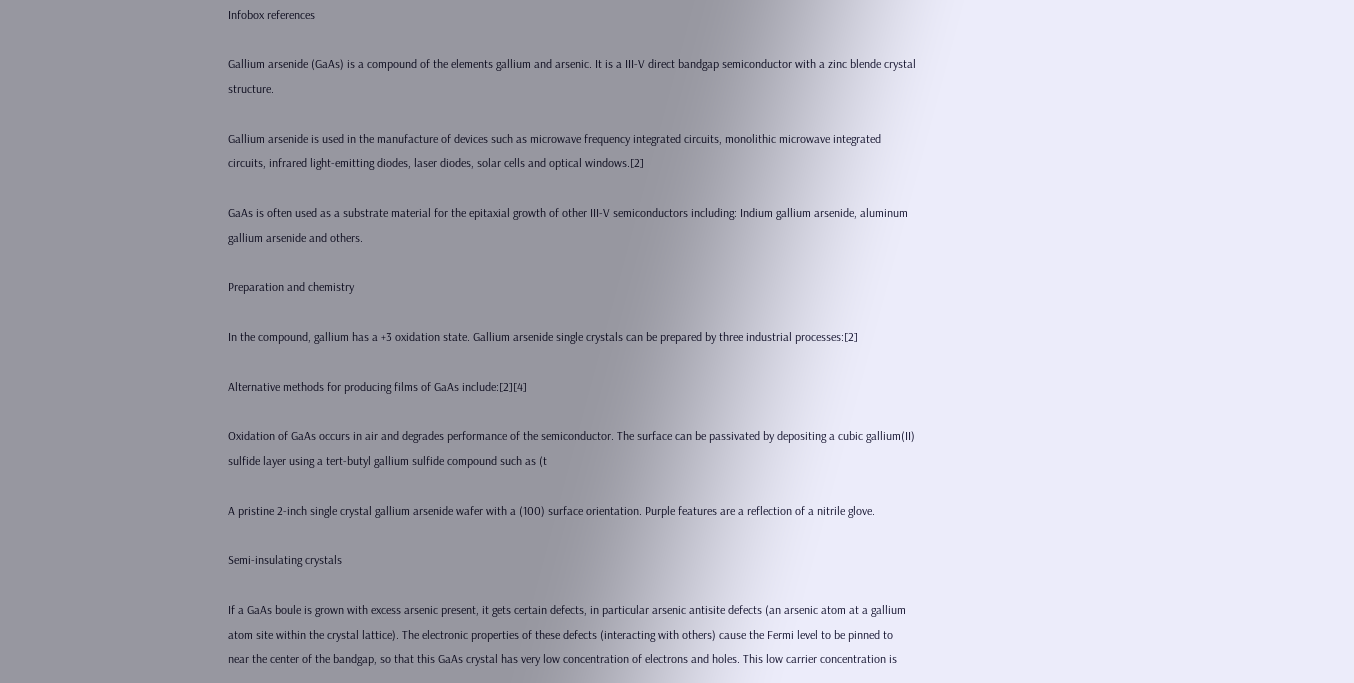Infobox references

Gallium arsenide (GaAs) is a compound of the elements gallium and arsenic. It is a III-V direct bandgap semiconductor with a zinc blende crystal structure.

Gallium arsenide is used in the manufacture of devices such as microwave frequency integrated circuits, monolithic microwave integrated circuits, infrared light-emitting diodes, laser diodes, solar cells and optical windows.[2]

GaAs is often used as a substrate material for the epitaxial growth of other III-V semiconductors including: Indium gallium arsenide, aluminum gallium arsenide and others.

Preparation and chemistry

In the compound, gallium has a +3 oxidation state. Gallium arsenide single crystals can be prepared by three industrial processes:[2]

Alternative methods for producing films of GaAs include:[2][4]

Oxidation of GaAs occurs in air and degrades performance of the semiconductor. The surface can be passivated by depositing a cubic gallium(II) sulfide layer using a tert-butyl gallium sulfide compound such as (t

A pristine 2-inch single crystal gallium arsenide wafer with a (100) surface orientation. Purple features are a reflection of a nitrile glove.

Semi-insulating crystals

If a GaAs boule is grown with excess arsenic present, it gets certain defects, in particular arsenic antisite defects (an arsenic atom at a gallium atom site within the crystal lattice). The electronic properties of these defects (interacting with others) cause the Fermi level to be pinned to near the center of the bandgap, so that this GaAs crystal has very low concentration of electrons and holes. This low carrier concentration is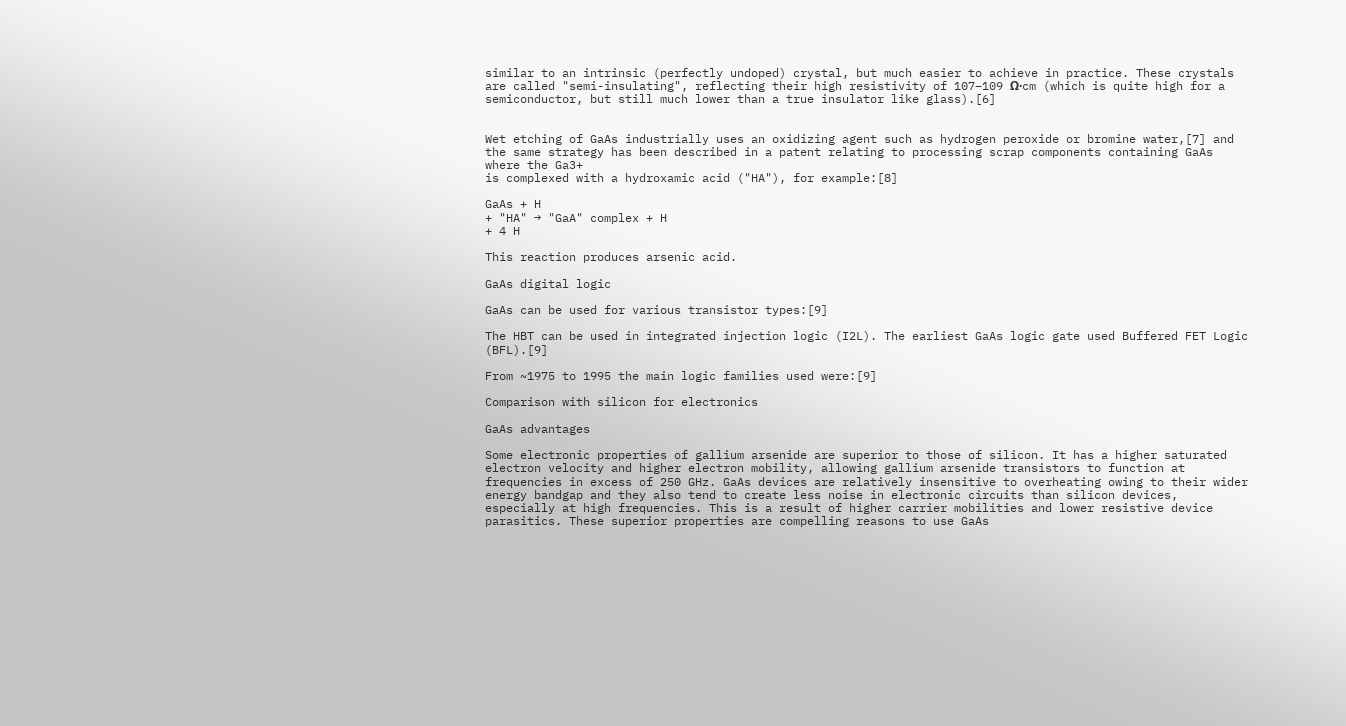similar to an intrinsic (perfectly undoped) crystal, but much easier to achieve in practice. These crystals are called "semi-insulating", reflecting their high resistivity of 107–109 Ω·cm (which is quite high for a semiconductor, but still much lower than a true insulator like glass).[6]


Wet etching of GaAs industrially uses an oxidizing agent such as hydrogen peroxide or bromine water,[7] and the same strategy has been described in a patent relating to processing scrap components containing GaAs where the Ga3+
is complexed with a hydroxamic acid ("HA"), for example:[8]

GaAs + H
+ "HA" → "GaA" complex + H
+ 4 H

This reaction produces arsenic acid.

GaAs digital logic

GaAs can be used for various transistor types:[9]

The HBT can be used in integrated injection logic (I2L). The earliest GaAs logic gate used Buffered FET Logic (BFL).[9]

From ~1975 to 1995 the main logic families used were:[9]

Comparison with silicon for electronics

GaAs advantages

Some electronic properties of gallium arsenide are superior to those of silicon. It has a higher saturated electron velocity and higher electron mobility, allowing gallium arsenide transistors to function at frequencies in excess of 250 GHz. GaAs devices are relatively insensitive to overheating owing to their wider energy bandgap and they also tend to create less noise in electronic circuits than silicon devices, especially at high frequencies. This is a result of higher carrier mobilities and lower resistive device parasitics. These superior properties are compelling reasons to use GaAs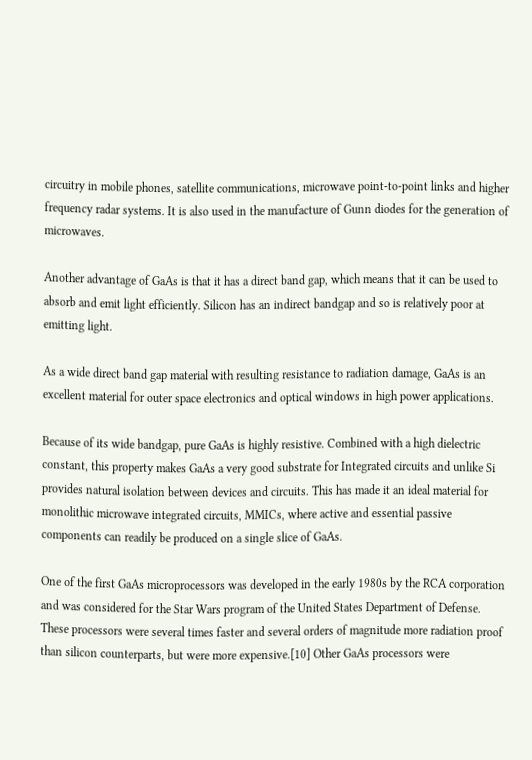circuitry in mobile phones, satellite communications, microwave point-to-point links and higher frequency radar systems. It is also used in the manufacture of Gunn diodes for the generation of microwaves.

Another advantage of GaAs is that it has a direct band gap, which means that it can be used to absorb and emit light efficiently. Silicon has an indirect bandgap and so is relatively poor at emitting light.

As a wide direct band gap material with resulting resistance to radiation damage, GaAs is an excellent material for outer space electronics and optical windows in high power applications.

Because of its wide bandgap, pure GaAs is highly resistive. Combined with a high dielectric constant, this property makes GaAs a very good substrate for Integrated circuits and unlike Si provides natural isolation between devices and circuits. This has made it an ideal material for monolithic microwave integrated circuits, MMICs, where active and essential passive components can readily be produced on a single slice of GaAs.

One of the first GaAs microprocessors was developed in the early 1980s by the RCA corporation and was considered for the Star Wars program of the United States Department of Defense. These processors were several times faster and several orders of magnitude more radiation proof than silicon counterparts, but were more expensive.[10] Other GaAs processors were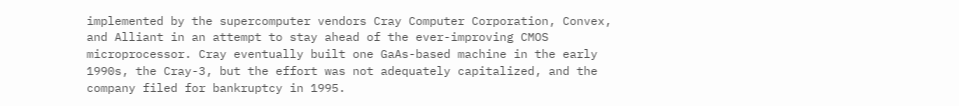implemented by the supercomputer vendors Cray Computer Corporation, Convex, and Alliant in an attempt to stay ahead of the ever-improving CMOS microprocessor. Cray eventually built one GaAs-based machine in the early 1990s, the Cray-3, but the effort was not adequately capitalized, and the company filed for bankruptcy in 1995.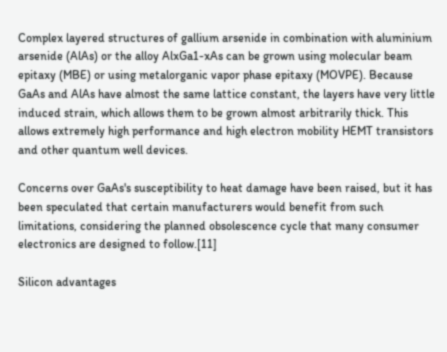Complex layered structures of gallium arsenide in combination with aluminium arsenide (AlAs) or the alloy AlxGa1-xAs can be grown using molecular beam epitaxy (MBE) or using metalorganic vapor phase epitaxy (MOVPE). Because GaAs and AlAs have almost the same lattice constant, the layers have very little induced strain, which allows them to be grown almost arbitrarily thick. This allows extremely high performance and high electron mobility HEMT transistors and other quantum well devices.

Concerns over GaAs's susceptibility to heat damage have been raised, but it has been speculated that certain manufacturers would benefit from such limitations, considering the planned obsolescence cycle that many consumer electronics are designed to follow.[11]

Silicon advantages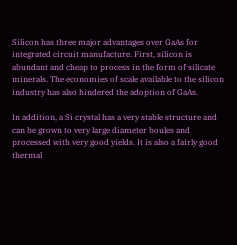Silicon has three major advantages over GaAs for integrated circuit manufacture. First, silicon is abundant and cheap to process in the form of silicate minerals. The economies of scale available to the silicon industry has also hindered the adoption of GaAs.

In addition, a Si crystal has a very stable structure and can be grown to very large diameter boules and processed with very good yields. It is also a fairly good thermal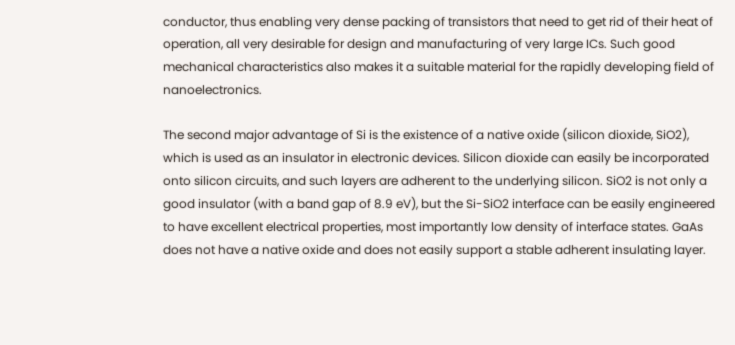conductor, thus enabling very dense packing of transistors that need to get rid of their heat of operation, all very desirable for design and manufacturing of very large ICs. Such good mechanical characteristics also makes it a suitable material for the rapidly developing field of nanoelectronics.

The second major advantage of Si is the existence of a native oxide (silicon dioxide, SiO2), which is used as an insulator in electronic devices. Silicon dioxide can easily be incorporated onto silicon circuits, and such layers are adherent to the underlying silicon. SiO2 is not only a good insulator (with a band gap of 8.9 eV), but the Si-SiO2 interface can be easily engineered to have excellent electrical properties, most importantly low density of interface states. GaAs does not have a native oxide and does not easily support a stable adherent insulating layer.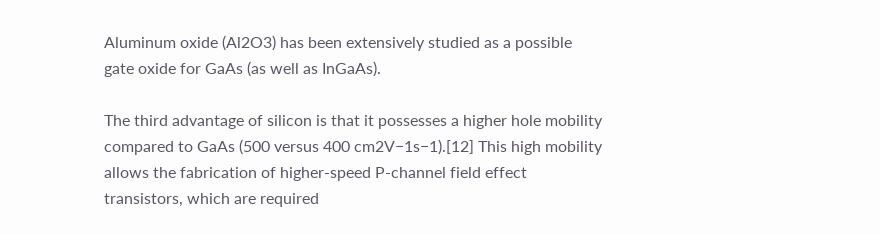Aluminum oxide (Al2O3) has been extensively studied as a possible gate oxide for GaAs (as well as InGaAs).

The third advantage of silicon is that it possesses a higher hole mobility compared to GaAs (500 versus 400 cm2V−1s−1).[12] This high mobility allows the fabrication of higher-speed P-channel field effect transistors, which are required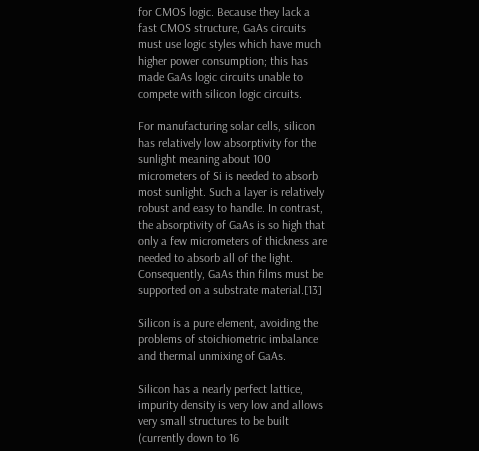for CMOS logic. Because they lack a fast CMOS structure, GaAs circuits must use logic styles which have much higher power consumption; this has made GaAs logic circuits unable to compete with silicon logic circuits.

For manufacturing solar cells, silicon has relatively low absorptivity for the sunlight meaning about 100 micrometers of Si is needed to absorb most sunlight. Such a layer is relatively robust and easy to handle. In contrast, the absorptivity of GaAs is so high that only a few micrometers of thickness are needed to absorb all of the light. Consequently, GaAs thin films must be supported on a substrate material.[13]

Silicon is a pure element, avoiding the problems of stoichiometric imbalance and thermal unmixing of GaAs.

Silicon has a nearly perfect lattice, impurity density is very low and allows very small structures to be built (currently down to 16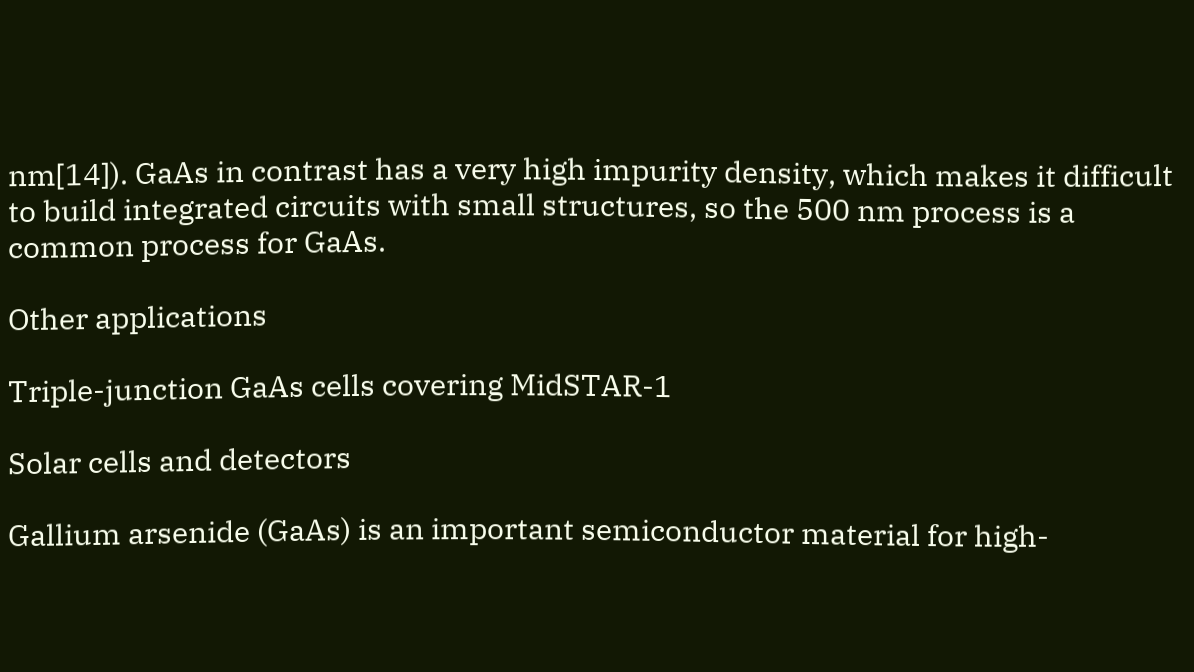nm[14]). GaAs in contrast has a very high impurity density, which makes it difficult to build integrated circuits with small structures, so the 500 nm process is a common process for GaAs.

Other applications

Triple-junction GaAs cells covering MidSTAR-1

Solar cells and detectors

Gallium arsenide (GaAs) is an important semiconductor material for high-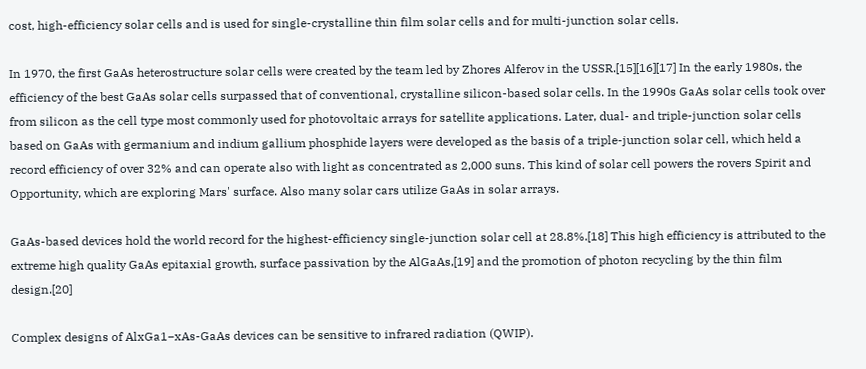cost, high-efficiency solar cells and is used for single-crystalline thin film solar cells and for multi-junction solar cells.

In 1970, the first GaAs heterostructure solar cells were created by the team led by Zhores Alferov in the USSR.[15][16][17] In the early 1980s, the efficiency of the best GaAs solar cells surpassed that of conventional, crystalline silicon-based solar cells. In the 1990s GaAs solar cells took over from silicon as the cell type most commonly used for photovoltaic arrays for satellite applications. Later, dual- and triple-junction solar cells based on GaAs with germanium and indium gallium phosphide layers were developed as the basis of a triple-junction solar cell, which held a record efficiency of over 32% and can operate also with light as concentrated as 2,000 suns. This kind of solar cell powers the rovers Spirit and Opportunity, which are exploring Mars' surface. Also many solar cars utilize GaAs in solar arrays.

GaAs-based devices hold the world record for the highest-efficiency single-junction solar cell at 28.8%.[18] This high efficiency is attributed to the extreme high quality GaAs epitaxial growth, surface passivation by the AlGaAs,[19] and the promotion of photon recycling by the thin film design.[20]

Complex designs of AlxGa1−xAs-GaAs devices can be sensitive to infrared radiation (QWIP).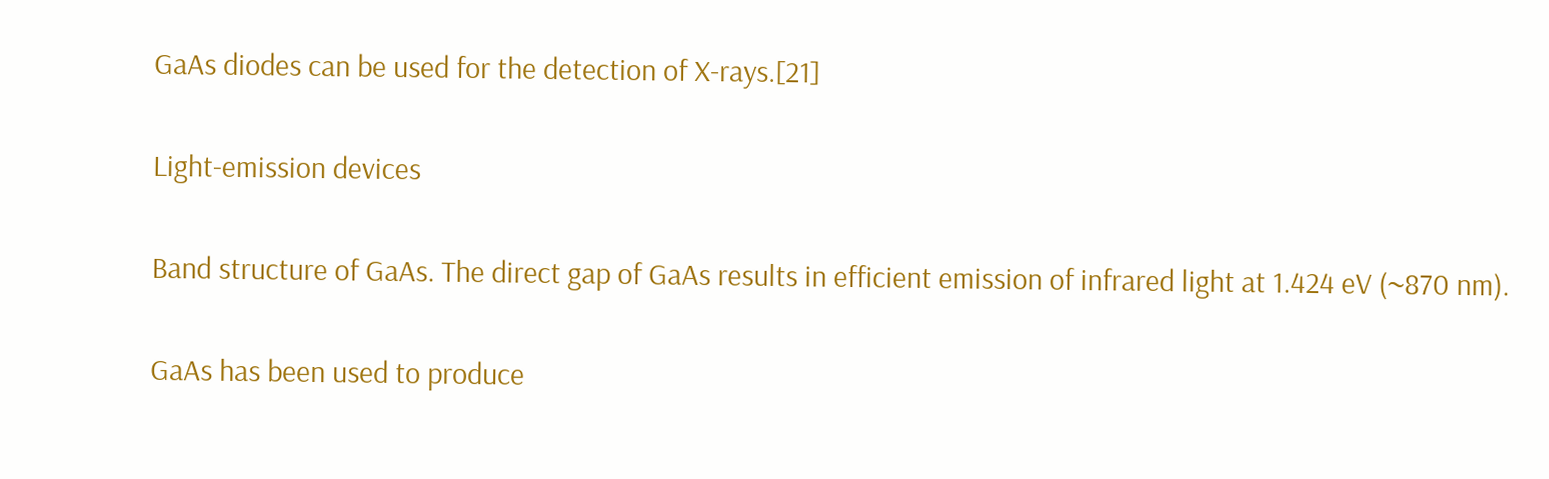GaAs diodes can be used for the detection of X-rays.[21]

Light-emission devices

Band structure of GaAs. The direct gap of GaAs results in efficient emission of infrared light at 1.424 eV (~870 nm).

GaAs has been used to produce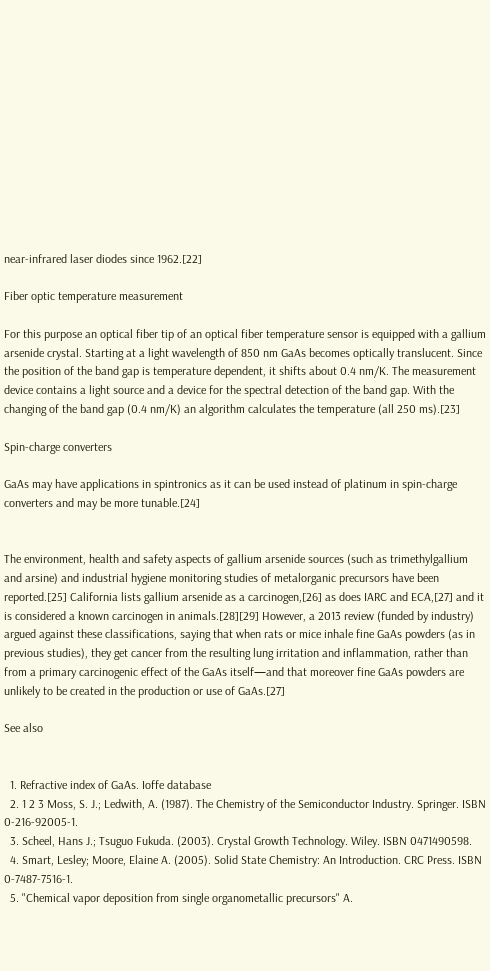near-infrared laser diodes since 1962.[22]

Fiber optic temperature measurement

For this purpose an optical fiber tip of an optical fiber temperature sensor is equipped with a gallium arsenide crystal. Starting at a light wavelength of 850 nm GaAs becomes optically translucent. Since the position of the band gap is temperature dependent, it shifts about 0.4 nm/K. The measurement device contains a light source and a device for the spectral detection of the band gap. With the changing of the band gap (0.4 nm/K) an algorithm calculates the temperature (all 250 ms).[23]

Spin-charge converters

GaAs may have applications in spintronics as it can be used instead of platinum in spin-charge converters and may be more tunable.[24]


The environment, health and safety aspects of gallium arsenide sources (such as trimethylgallium and arsine) and industrial hygiene monitoring studies of metalorganic precursors have been reported.[25] California lists gallium arsenide as a carcinogen,[26] as does IARC and ECA,[27] and it is considered a known carcinogen in animals.[28][29] However, a 2013 review (funded by industry) argued against these classifications, saying that when rats or mice inhale fine GaAs powders (as in previous studies), they get cancer from the resulting lung irritation and inflammation, rather than from a primary carcinogenic effect of the GaAs itself—and that moreover fine GaAs powders are unlikely to be created in the production or use of GaAs.[27]

See also


  1. Refractive index of GaAs. Ioffe database
  2. 1 2 3 Moss, S. J.; Ledwith, A. (1987). The Chemistry of the Semiconductor Industry. Springer. ISBN 0-216-92005-1.
  3. Scheel, Hans J.; Tsuguo Fukuda. (2003). Crystal Growth Technology. Wiley. ISBN 0471490598.
  4. Smart, Lesley; Moore, Elaine A. (2005). Solid State Chemistry: An Introduction. CRC Press. ISBN 0-7487-7516-1.
  5. "Chemical vapor deposition from single organometallic precursors" A.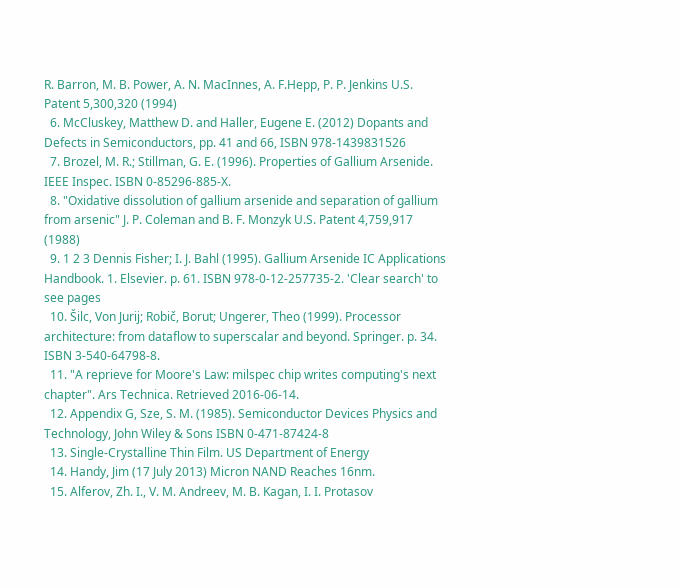R. Barron, M. B. Power, A. N. MacInnes, A. F.Hepp, P. P. Jenkins U.S. Patent 5,300,320 (1994)
  6. McCluskey, Matthew D. and Haller, Eugene E. (2012) Dopants and Defects in Semiconductors, pp. 41 and 66, ISBN 978-1439831526
  7. Brozel, M. R.; Stillman, G. E. (1996). Properties of Gallium Arsenide. IEEE Inspec. ISBN 0-85296-885-X.
  8. "Oxidative dissolution of gallium arsenide and separation of gallium from arsenic" J. P. Coleman and B. F. Monzyk U.S. Patent 4,759,917 (1988)
  9. 1 2 3 Dennis Fisher; I. J. Bahl (1995). Gallium Arsenide IC Applications Handbook. 1. Elsevier. p. 61. ISBN 978-0-12-257735-2. 'Clear search' to see pages
  10. Šilc, Von Jurij; Robič, Borut; Ungerer, Theo (1999). Processor architecture: from dataflow to superscalar and beyond. Springer. p. 34. ISBN 3-540-64798-8.
  11. "A reprieve for Moore's Law: milspec chip writes computing's next chapter". Ars Technica. Retrieved 2016-06-14.
  12. Appendix G, Sze, S. M. (1985). Semiconductor Devices Physics and Technology, John Wiley & Sons ISBN 0-471-87424-8
  13. Single-Crystalline Thin Film. US Department of Energy
  14. Handy, Jim (17 July 2013) Micron NAND Reaches 16nm.
  15. Alferov, Zh. I., V. M. Andreev, M. B. Kagan, I. I. Protasov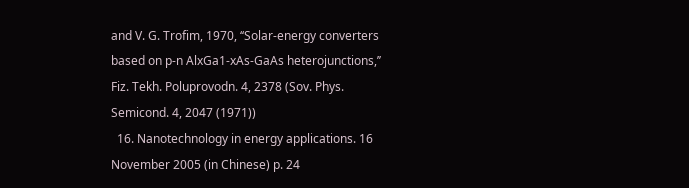and V. G. Trofim, 1970, ‘‘Solar-energy converters based on p-n AlxGa1-xAs-GaAs heterojunctions,’’ Fiz. Tekh. Poluprovodn. 4, 2378 (Sov. Phys. Semicond. 4, 2047 (1971))
  16. Nanotechnology in energy applications. 16 November 2005 (in Chinese) p. 24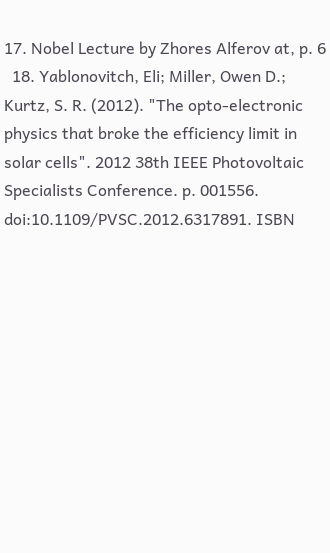17. Nobel Lecture by Zhores Alferov at, p. 6
  18. Yablonovitch, Eli; Miller, Owen D.; Kurtz, S. R. (2012). "The opto-electronic physics that broke the efficiency limit in solar cells". 2012 38th IEEE Photovoltaic Specialists Conference. p. 001556. doi:10.1109/PVSC.2012.6317891. ISBN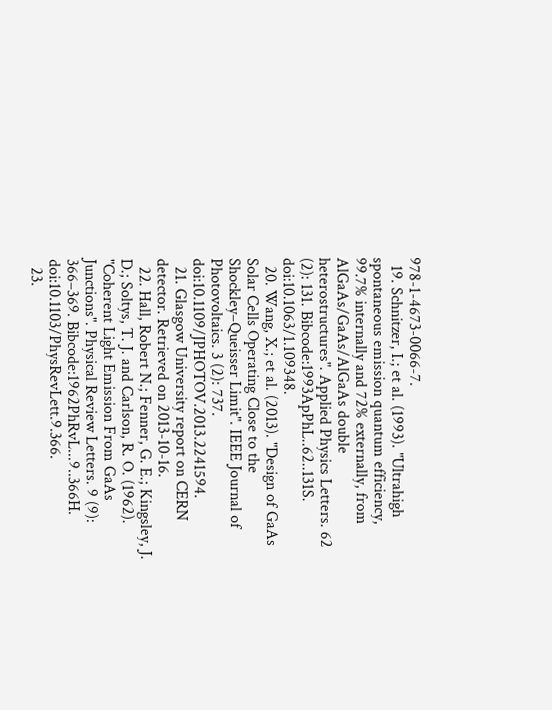978-1-4673-0066-7.
  19. Schnitzer, I.; et al. (1993). "Ultrahigh spontaneous emission quantum efficiency, 99.7% internally and 72% externally, from AlGaAs/GaAs/AlGaAs double heterostructures". Applied Physics Letters. 62 (2): 131. Bibcode:1993ApPhL..62..131S. doi:10.1063/1.109348.
  20. Wang, X.; et al. (2013). "Design of GaAs Solar Cells Operating Close to the Shockley–Queisser Limit". IEEE Journal of Photovoltaics. 3 (2): 737. doi:10.1109/JPHOTOV.2013.2241594.
  21. Glasgow University report on CERN detector. Retrieved on 2013-10-16.
  22. Hall, Robert N.; Fenner, G. E.; Kingsley, J. D.; Soltys, T. J. and Carlson, R. O. (1962). "Coherent Light Emission From GaAs Junctions". Physical Review Letters. 9 (9): 366–369. Bibcode:1962PhRvL...9..366H. doi:10.1103/PhysRevLett.9.366.
  23.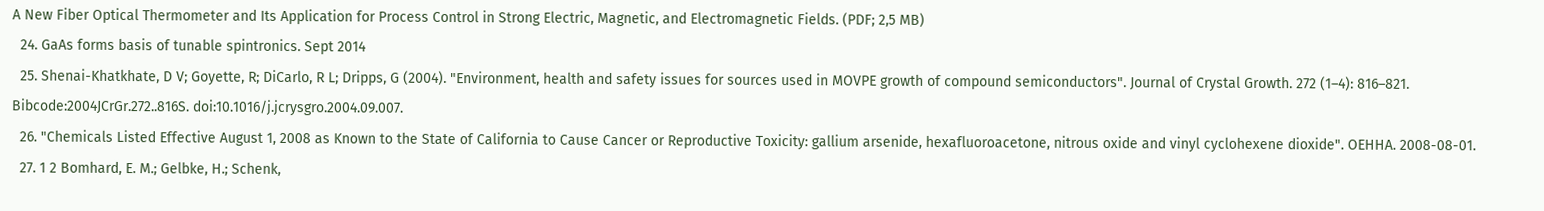A New Fiber Optical Thermometer and Its Application for Process Control in Strong Electric, Magnetic, and Electromagnetic Fields. (PDF; 2,5 MB)
  24. GaAs forms basis of tunable spintronics. Sept 2014
  25. Shenai-Khatkhate, D V; Goyette, R; DiCarlo, R L; Dripps, G (2004). "Environment, health and safety issues for sources used in MOVPE growth of compound semiconductors". Journal of Crystal Growth. 272 (1–4): 816–821. Bibcode:2004JCrGr.272..816S. doi:10.1016/j.jcrysgro.2004.09.007.
  26. "Chemicals Listed Effective August 1, 2008 as Known to the State of California to Cause Cancer or Reproductive Toxicity: gallium arsenide, hexafluoroacetone, nitrous oxide and vinyl cyclohexene dioxide". OEHHA. 2008-08-01.
  27. 1 2 Bomhard, E. M.; Gelbke, H.; Schenk,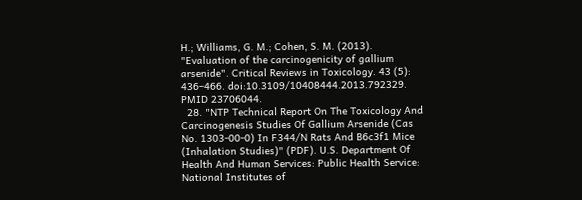H.; Williams, G. M.; Cohen, S. M. (2013). "Evaluation of the carcinogenicity of gallium arsenide". Critical Reviews in Toxicology. 43 (5): 436–466. doi:10.3109/10408444.2013.792329. PMID 23706044.
  28. "NTP Technical Report On The Toxicology And Carcinogenesis Studies Of Gallium Arsenide (Cas No. 1303-00-0) In F344/N Rats And B6c3f1 Mice (Inhalation Studies)" (PDF). U.S. Department Of Health And Human Services: Public Health Service: National Institutes of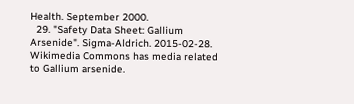Health. September 2000.
  29. "Safety Data Sheet: Gallium Arsenide". Sigma-Aldrich. 2015-02-28.
Wikimedia Commons has media related to Gallium arsenide.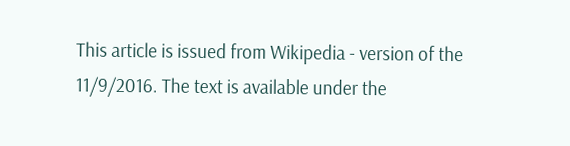This article is issued from Wikipedia - version of the 11/9/2016. The text is available under the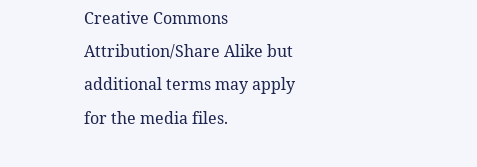Creative Commons Attribution/Share Alike but additional terms may apply for the media files.